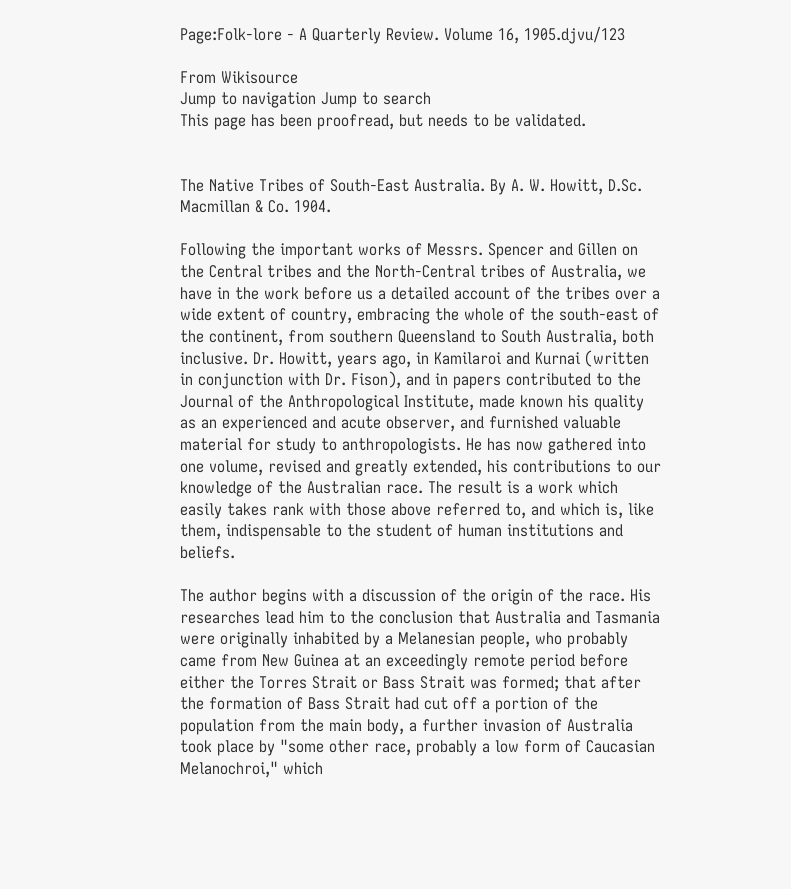Page:Folk-lore - A Quarterly Review. Volume 16, 1905.djvu/123

From Wikisource
Jump to navigation Jump to search
This page has been proofread, but needs to be validated.


The Native Tribes of South-East Australia. By A. W. Howitt, D.Sc. Macmillan & Co. 1904.

Following the important works of Messrs. Spencer and Gillen on the Central tribes and the North-Central tribes of Australia, we have in the work before us a detailed account of the tribes over a wide extent of country, embracing the whole of the south-east of the continent, from southern Queensland to South Australia, both inclusive. Dr. Howitt, years ago, in Kamilaroi and Kurnai (written in conjunction with Dr. Fison), and in papers contributed to the Journal of the Anthropological Institute, made known his quality as an experienced and acute observer, and furnished valuable material for study to anthropologists. He has now gathered into one volume, revised and greatly extended, his contributions to our knowledge of the Australian race. The result is a work which easily takes rank with those above referred to, and which is, like them, indispensable to the student of human institutions and beliefs.

The author begins with a discussion of the origin of the race. His researches lead him to the conclusion that Australia and Tasmania were originally inhabited by a Melanesian people, who probably came from New Guinea at an exceedingly remote period before either the Torres Strait or Bass Strait was formed; that after the formation of Bass Strait had cut off a portion of the population from the main body, a further invasion of Australia took place by "some other race, probably a low form of Caucasian Melanochroi," which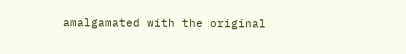amalgamated with the original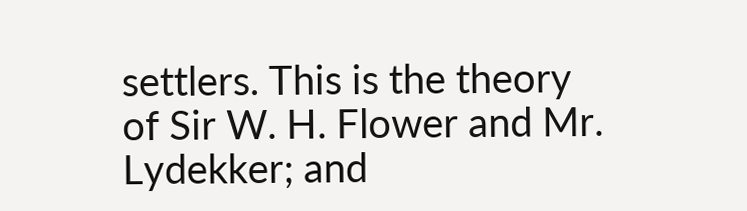settlers. This is the theory of Sir W. H. Flower and Mr. Lydekker; and